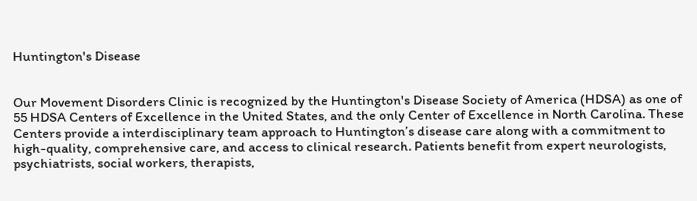Huntington's Disease


Our Movement Disorders Clinic is recognized by the Huntington's Disease Society of America (HDSA) as one of 55 HDSA Centers of Excellence in the United States, and the only Center of Excellence in North Carolina. These Centers provide a interdisciplinary team approach to Huntington’s disease care along with a commitment to high-quality, comprehensive care, and access to clinical research. Patients benefit from expert neurologists, psychiatrists, social workers, therapists,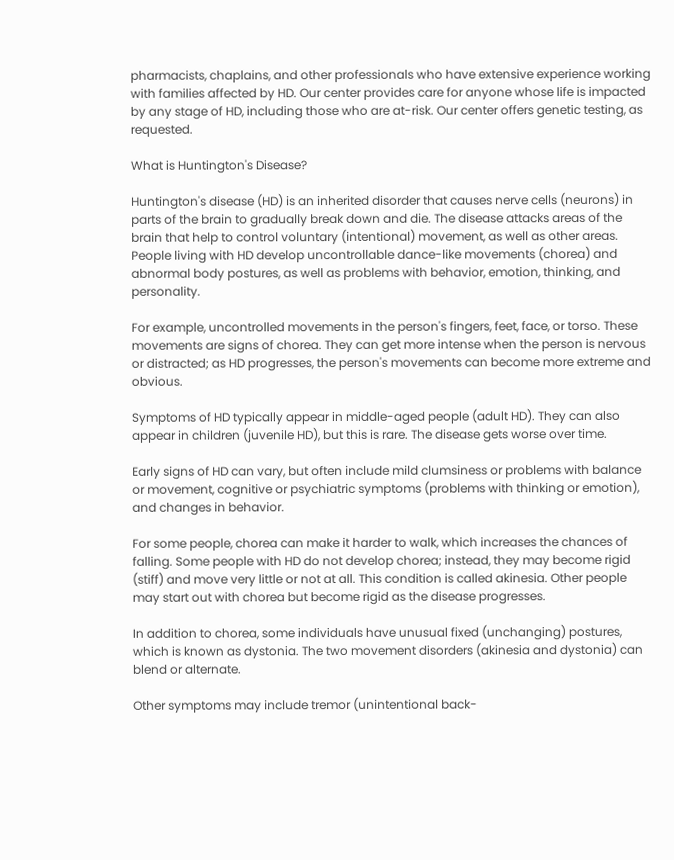pharmacists, chaplains, and other professionals who have extensive experience working with families affected by HD. Our center provides care for anyone whose life is impacted by any stage of HD, including those who are at-risk. Our center offers genetic testing, as requested.

What is Huntington's Disease?

Huntington's disease (HD) is an inherited disorder that causes nerve cells (neurons) in parts of the brain to gradually break down and die. The disease attacks areas of the brain that help to control voluntary (intentional) movement, as well as other areas. People living with HD develop uncontrollable dance-like movements (chorea) and abnormal body postures, as well as problems with behavior, emotion, thinking, and personality.

For example, uncontrolled movements in the person's fingers, feet, face, or torso. These movements are signs of chorea. They can get more intense when the person is nervous or distracted; as HD progresses, the person's movements can become more extreme and obvious.

Symptoms of HD typically appear in middle-aged people (adult HD). They can also appear in children (juvenile HD), but this is rare. The disease gets worse over time.

Early signs of HD can vary, but often include mild clumsiness or problems with balance or movement, cognitive or psychiatric symptoms (problems with thinking or emotion), and changes in behavior.

For some people, chorea can make it harder to walk, which increases the chances of falling. Some people with HD do not develop chorea; instead, they may become rigid (stiff) and move very little or not at all. This condition is called akinesia. Other people may start out with chorea but become rigid as the disease progresses.

In addition to chorea, some individuals have unusual fixed (unchanging) postures, which is known as dystonia. The two movement disorders (akinesia and dystonia) can blend or alternate.

Other symptoms may include tremor (unintentional back-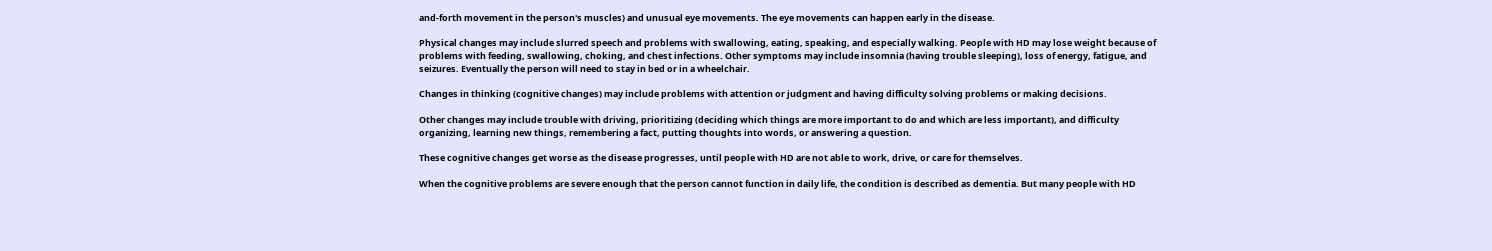and-forth movement in the person's muscles) and unusual eye movements. The eye movements can happen early in the disease.

Physical changes may include slurred speech and problems with swallowing, eating, speaking, and especially walking. People with HD may lose weight because of problems with feeding, swallowing, choking, and chest infections. Other symptoms may include insomnia (having trouble sleeping), loss of energy, fatigue, and seizures. Eventually the person will need to stay in bed or in a wheelchair.

Changes in thinking (cognitive changes) may include problems with attention or judgment and having difficulty solving problems or making decisions.

Other changes may include trouble with driving, prioritizing (deciding which things are more important to do and which are less important), and difficulty organizing, learning new things, remembering a fact, putting thoughts into words, or answering a question.

These cognitive changes get worse as the disease progresses, until people with HD are not able to work, drive, or care for themselves.

When the cognitive problems are severe enough that the person cannot function in daily life, the condition is described as dementia. But many people with HD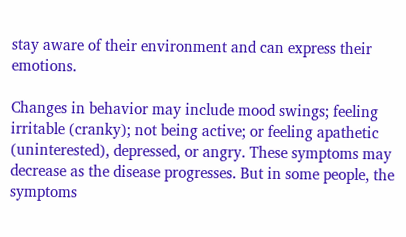stay aware of their environment and can express their emotions.

Changes in behavior may include mood swings; feeling irritable (cranky); not being active; or feeling apathetic (uninterested), depressed, or angry. These symptoms may decrease as the disease progresses. But in some people, the symptoms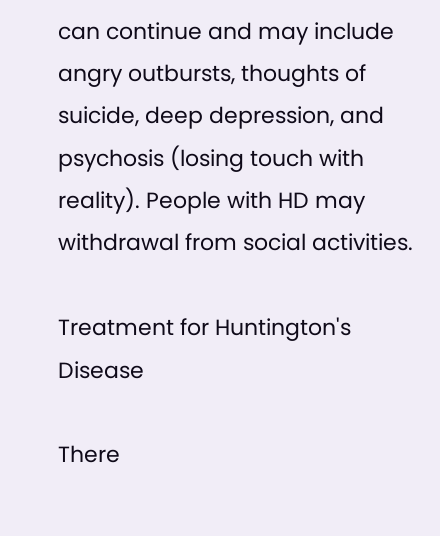can continue and may include angry outbursts, thoughts of suicide, deep depression, and psychosis (losing touch with reality). People with HD may withdrawal from social activities.

Treatment for Huntington's Disease

There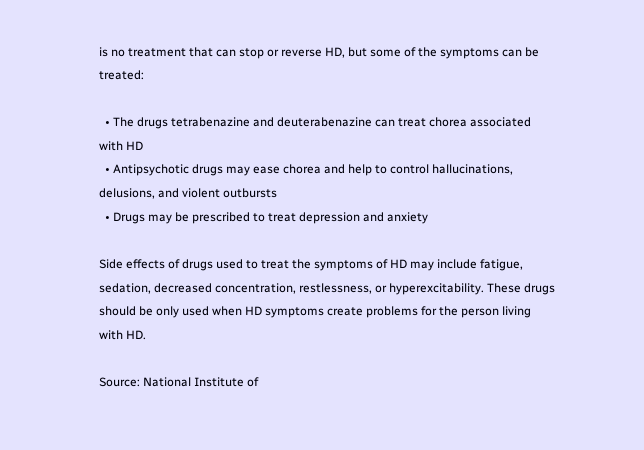is no treatment that can stop or reverse HD, but some of the symptoms can be treated:

  • The drugs tetrabenazine and deuterabenazine can treat chorea associated with HD
  • Antipsychotic drugs may ease chorea and help to control hallucinations, delusions, and violent outbursts
  • Drugs may be prescribed to treat depression and anxiety

Side effects of drugs used to treat the symptoms of HD may include fatigue, sedation, decreased concentration, restlessness, or hyperexcitability. These drugs should be only used when HD symptoms create problems for the person living with HD.

Source: National Institute of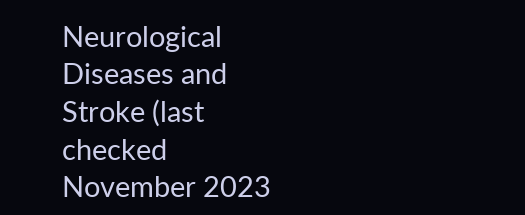Neurological Diseases and Stroke (last checked November 2023